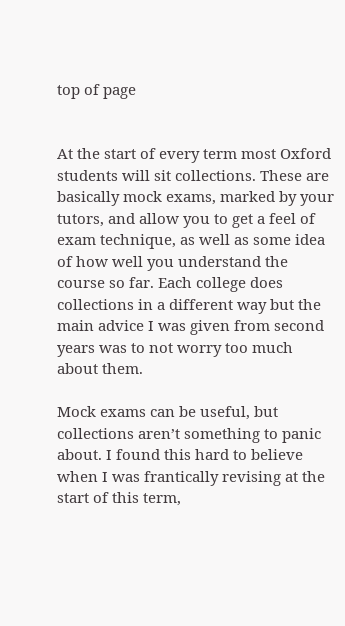top of page


At the start of every term most Oxford students will sit collections. These are basically mock exams, marked by your tutors, and allow you to get a feel of exam technique, as well as some idea of how well you understand the course so far. Each college does collections in a different way but the main advice I was given from second years was to not worry too much about them.

Mock exams can be useful, but collections aren’t something to panic about. I found this hard to believe when I was frantically revising at the start of this term,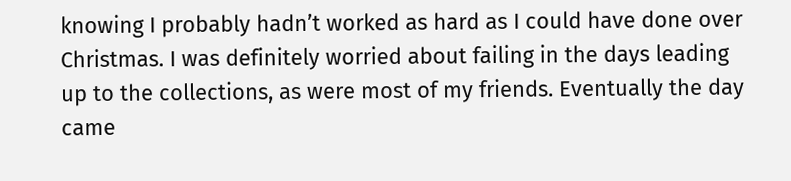knowing I probably hadn’t worked as hard as I could have done over Christmas. I was definitely worried about failing in the days leading up to the collections, as were most of my friends. Eventually the day came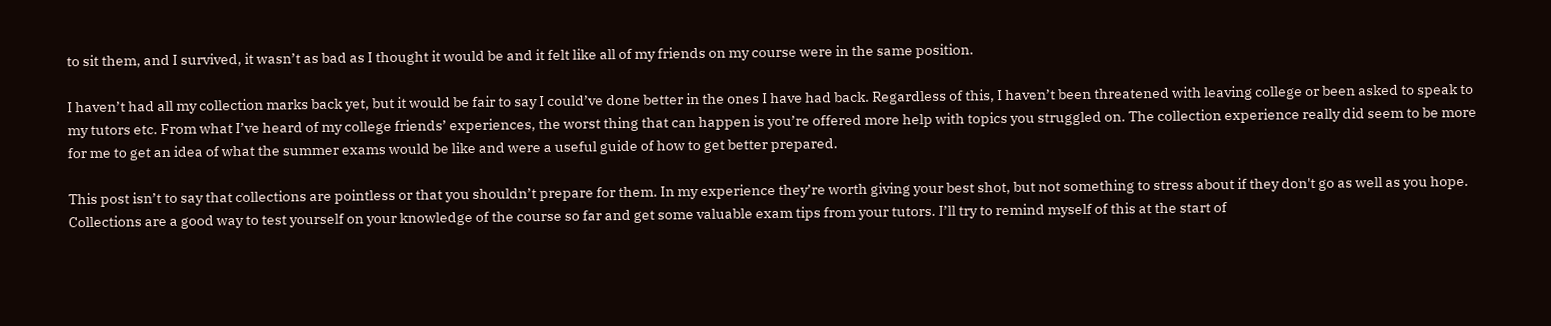to sit them, and I survived, it wasn’t as bad as I thought it would be and it felt like all of my friends on my course were in the same position.

I haven’t had all my collection marks back yet, but it would be fair to say I could’ve done better in the ones I have had back. Regardless of this, I haven’t been threatened with leaving college or been asked to speak to my tutors etc. From what I’ve heard of my college friends’ experiences, the worst thing that can happen is you’re offered more help with topics you struggled on. The collection experience really did seem to be more for me to get an idea of what the summer exams would be like and were a useful guide of how to get better prepared.

This post isn’t to say that collections are pointless or that you shouldn’t prepare for them. In my experience they’re worth giving your best shot, but not something to stress about if they don't go as well as you hope. Collections are a good way to test yourself on your knowledge of the course so far and get some valuable exam tips from your tutors. I’ll try to remind myself of this at the start of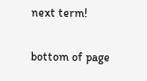next term!

bottom of page